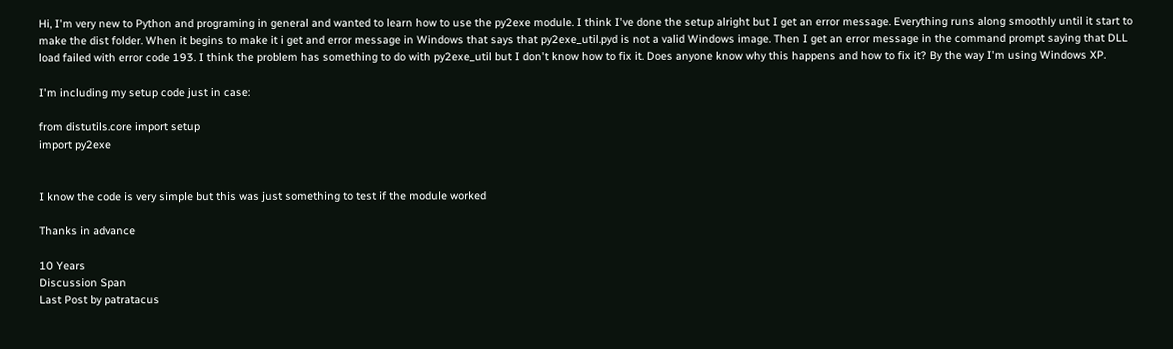Hi, I'm very new to Python and programing in general and wanted to learn how to use the py2exe module. I think I've done the setup alright but I get an error message. Everything runs along smoothly until it start to make the dist folder. When it begins to make it i get and error message in Windows that says that py2exe_util.pyd is not a valid Windows image. Then I get an error message in the command prompt saying that DLL load failed with error code 193. I think the problem has something to do with py2exe_util but I don't know how to fix it. Does anyone know why this happens and how to fix it? By the way I'm using Windows XP.

I'm including my setup code just in case:

from distutils.core import setup
import py2exe


I know the code is very simple but this was just something to test if the module worked

Thanks in advance

10 Years
Discussion Span
Last Post by patratacus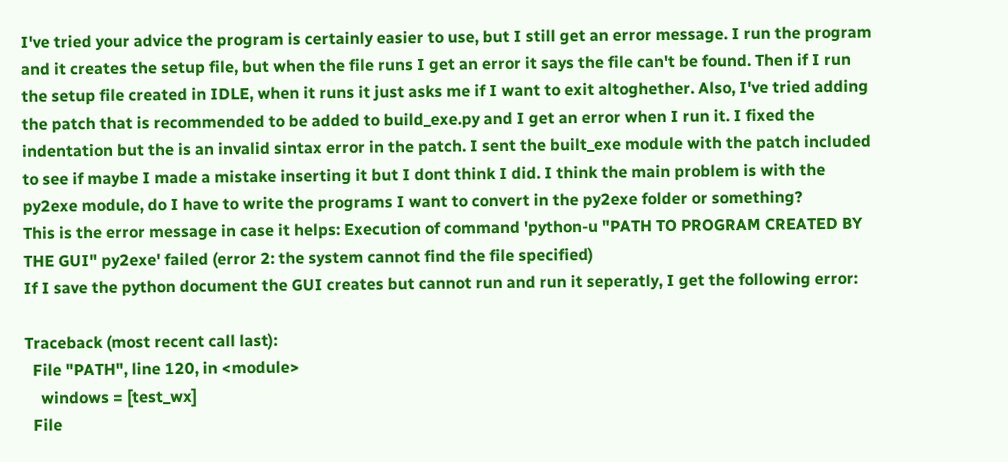I've tried your advice the program is certainly easier to use, but I still get an error message. I run the program and it creates the setup file, but when the file runs I get an error it says the file can't be found. Then if I run the setup file created in IDLE, when it runs it just asks me if I want to exit altoghether. Also, I've tried adding the patch that is recommended to be added to build_exe.py and I get an error when I run it. I fixed the indentation but the is an invalid sintax error in the patch. I sent the built_exe module with the patch included to see if maybe I made a mistake inserting it but I dont think I did. I think the main problem is with the py2exe module, do I have to write the programs I want to convert in the py2exe folder or something?
This is the error message in case it helps: Execution of command 'python-u "PATH TO PROGRAM CREATED BY THE GUI" py2exe' failed (error 2: the system cannot find the file specified)
If I save the python document the GUI creates but cannot run and run it seperatly, I get the following error:

Traceback (most recent call last):
  File "PATH", line 120, in <module>
    windows = [test_wx]
  File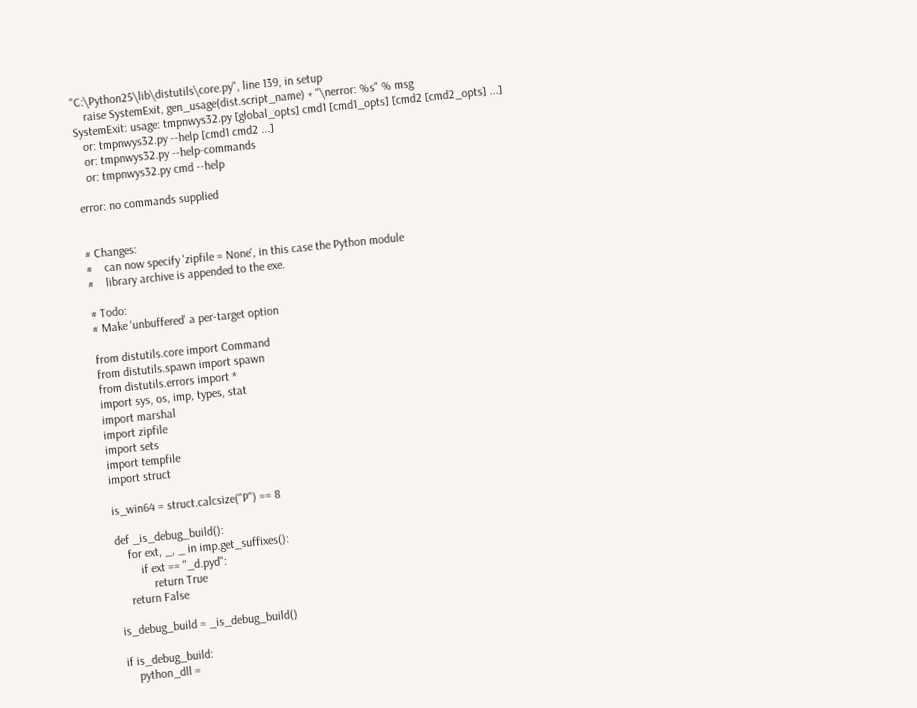"C:\Python25\lib\distutils\core.py", line 139, in setup
    raise SystemExit, gen_usage(dist.script_name) + "\nerror: %s" % msg
SystemExit: usage: tmpnwys32.py [global_opts] cmd1 [cmd1_opts] [cmd2 [cmd2_opts] ...]
   or: tmpnwys32.py --help [cmd1 cmd2 ...]
   or: tmpnwys32.py --help-commands
   or: tmpnwys32.py cmd --help

error: no commands supplied


# Changes:
#    can now specify 'zipfile = None', in this case the Python module
#    library archive is appended to the exe.

# Todo:
# Make 'unbuffered' a per-target option

from distutils.core import Command
from distutils.spawn import spawn
from distutils.errors import *
import sys, os, imp, types, stat
import marshal
import zipfile
import sets
import tempfile
import struct

is_win64 = struct.calcsize("P") == 8

def _is_debug_build():
    for ext, _, _ in imp.get_suffixes():
        if ext == "_d.pyd":
            return True
    return False

is_debug_build = _is_debug_build()

if is_debug_build:
    python_dll =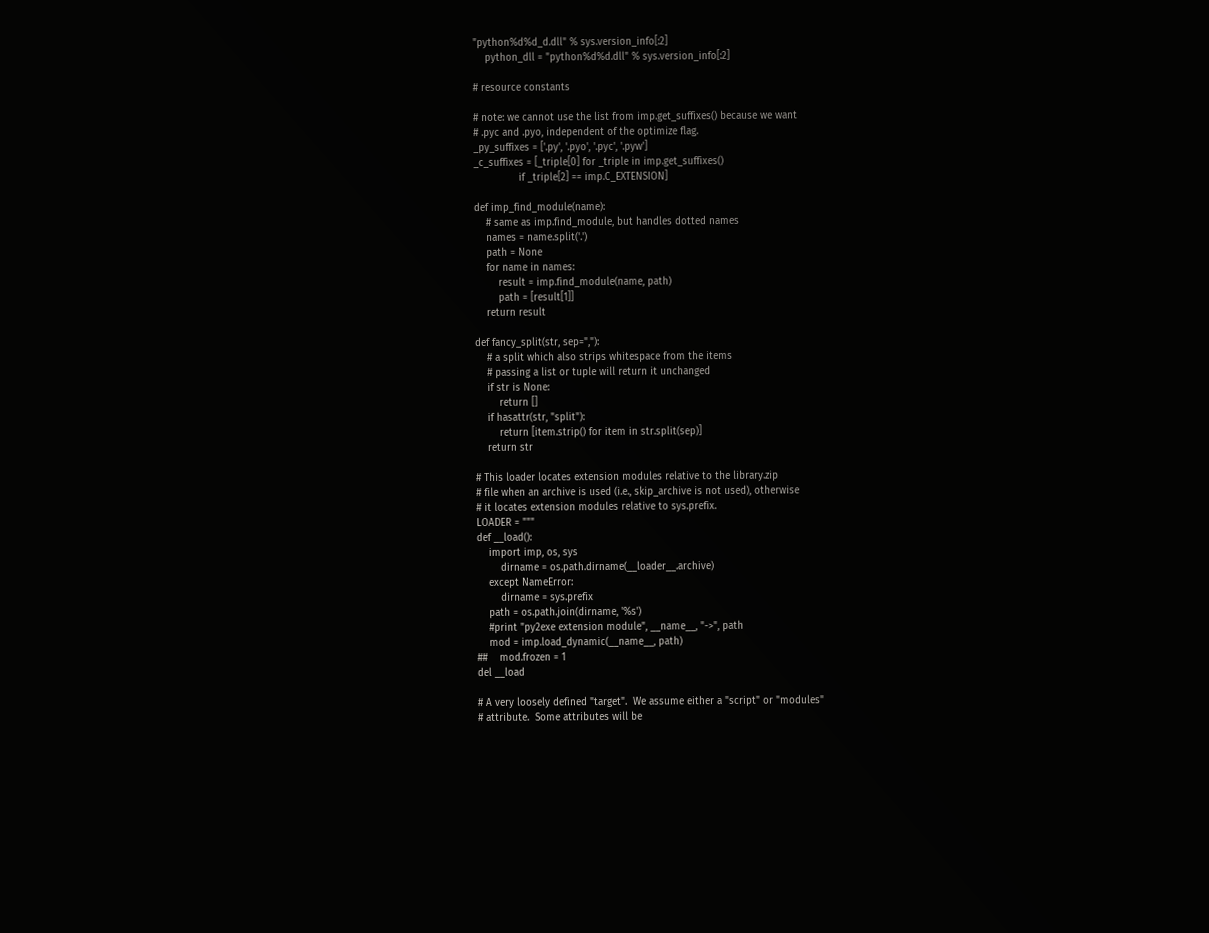"python%d%d_d.dll" % sys.version_info[:2]
    python_dll = "python%d%d.dll" % sys.version_info[:2]

# resource constants

# note: we cannot use the list from imp.get_suffixes() because we want
# .pyc and .pyo, independent of the optimize flag.
_py_suffixes = ['.py', '.pyo', '.pyc', '.pyw']
_c_suffixes = [_triple[0] for _triple in imp.get_suffixes()
               if _triple[2] == imp.C_EXTENSION]

def imp_find_module(name):
    # same as imp.find_module, but handles dotted names
    names = name.split('.')
    path = None
    for name in names:
        result = imp.find_module(name, path)
        path = [result[1]]
    return result

def fancy_split(str, sep=","):
    # a split which also strips whitespace from the items
    # passing a list or tuple will return it unchanged
    if str is None:
        return []
    if hasattr(str, "split"):
        return [item.strip() for item in str.split(sep)]
    return str

# This loader locates extension modules relative to the library.zip
# file when an archive is used (i.e., skip_archive is not used), otherwise
# it locates extension modules relative to sys.prefix.
LOADER = """
def __load():
    import imp, os, sys
        dirname = os.path.dirname(__loader__.archive)
    except NameError:
        dirname = sys.prefix
    path = os.path.join(dirname, '%s')
    #print "py2exe extension module", __name__, "->", path
    mod = imp.load_dynamic(__name__, path)
##    mod.frozen = 1
del __load

# A very loosely defined "target".  We assume either a "script" or "modules"
# attribute.  Some attributes will be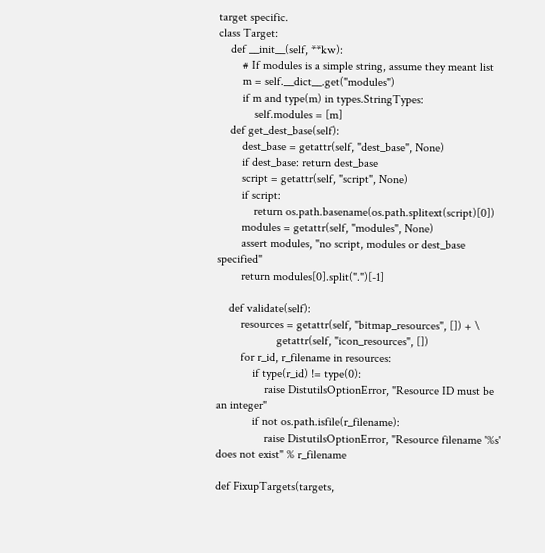target specific.
class Target:
    def __init__(self, **kw):
        # If modules is a simple string, assume they meant list
        m = self.__dict__.get("modules")
        if m and type(m) in types.StringTypes:
            self.modules = [m]
    def get_dest_base(self):
        dest_base = getattr(self, "dest_base", None)
        if dest_base: return dest_base
        script = getattr(self, "script", None)
        if script:
            return os.path.basename(os.path.splitext(script)[0])
        modules = getattr(self, "modules", None)
        assert modules, "no script, modules or dest_base specified"
        return modules[0].split(".")[-1]

    def validate(self):
        resources = getattr(self, "bitmap_resources", []) + \
                    getattr(self, "icon_resources", [])
        for r_id, r_filename in resources:
            if type(r_id) != type(0):
                raise DistutilsOptionError, "Resource ID must be an integer"
            if not os.path.isfile(r_filename):
                raise DistutilsOptionError, "Resource filename '%s' does not exist" % r_filename

def FixupTargets(targets,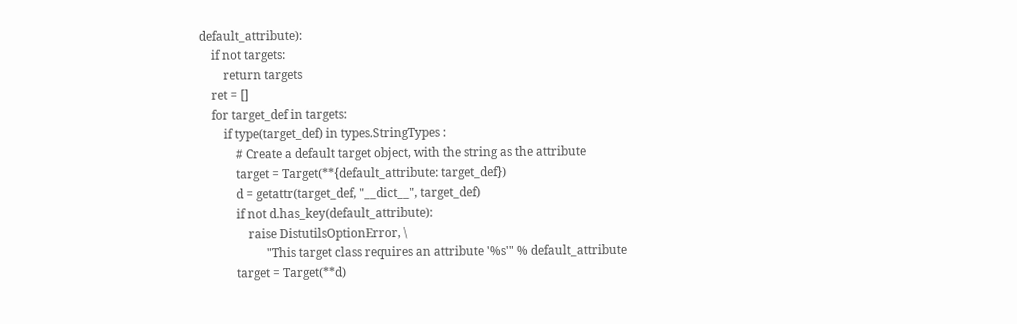default_attribute):
    if not targets:
        return targets
    ret = []
    for target_def in targets:
        if type(target_def) in types.StringTypes :
            # Create a default target object, with the string as the attribute
            target = Target(**{default_attribute: target_def})
            d = getattr(target_def, "__dict__", target_def)
            if not d.has_key(default_attribute):
                raise DistutilsOptionError, \
                      "This target class requires an attribute '%s'" % default_attribute
            target = Target(**d)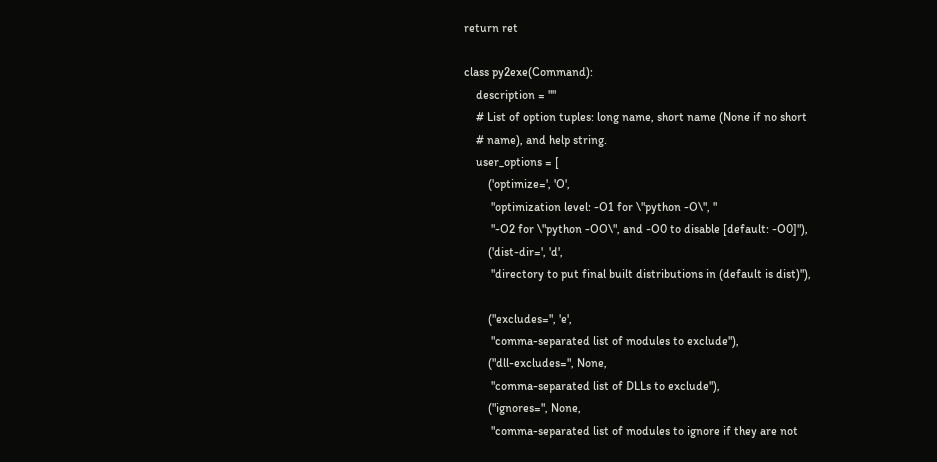return ret

class py2exe(Command):
    description = ""
    # List of option tuples: long name, short name (None if no short
    # name), and help string.
    user_options = [
        ('optimize=', 'O',
         "optimization level: -O1 for \"python -O\", "
         "-O2 for \"python -OO\", and -O0 to disable [default: -O0]"),
        ('dist-dir=', 'd',
         "directory to put final built distributions in (default is dist)"),

        ("excludes=", 'e',
         "comma-separated list of modules to exclude"),
        ("dll-excludes=", None,
         "comma-separated list of DLLs to exclude"),
        ("ignores=", None,
         "comma-separated list of modules to ignore if they are not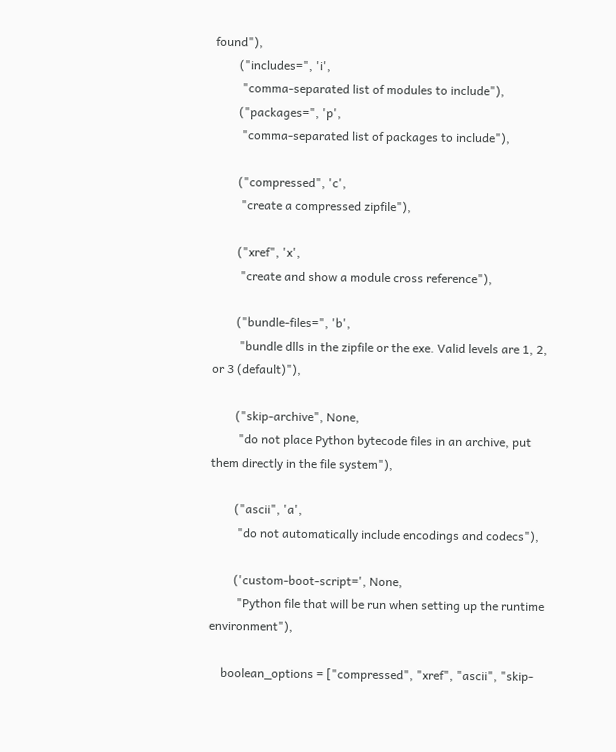found"),
        ("includes=", 'i',
         "comma-separated list of modules to include"),
        ("packages=", 'p',
         "comma-separated list of packages to include"),

        ("compressed", 'c',
         "create a compressed zipfile"),

        ("xref", 'x',
         "create and show a module cross reference"),

        ("bundle-files=", 'b',
         "bundle dlls in the zipfile or the exe. Valid levels are 1, 2, or 3 (default)"),

        ("skip-archive", None,
         "do not place Python bytecode files in an archive, put them directly in the file system"),

        ("ascii", 'a',
         "do not automatically include encodings and codecs"),

        ('custom-boot-script=', None,
         "Python file that will be run when setting up the runtime environment"),

    boolean_options = ["compressed", "xref", "ascii", "skip-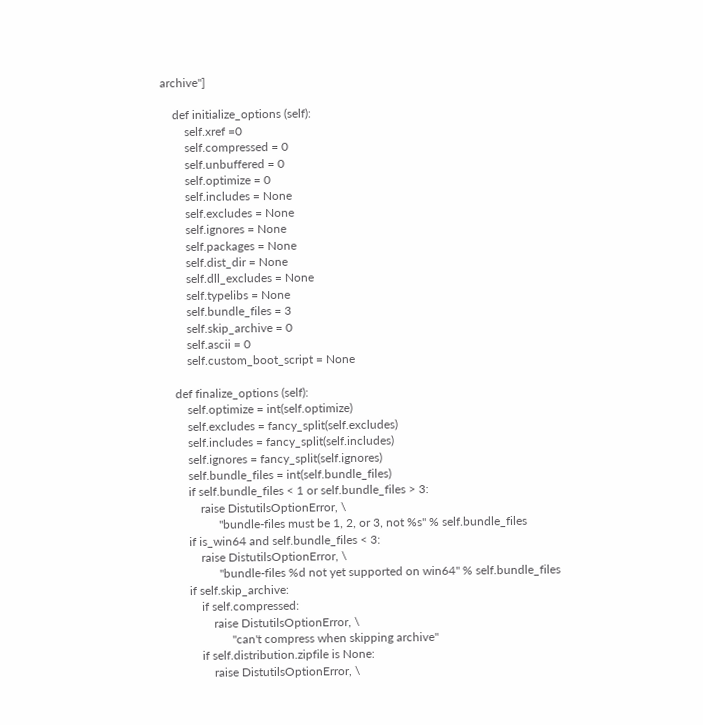archive"]

    def initialize_options (self):
        self.xref =0
        self.compressed = 0
        self.unbuffered = 0
        self.optimize = 0
        self.includes = None
        self.excludes = None
        self.ignores = None
        self.packages = None
        self.dist_dir = None
        self.dll_excludes = None
        self.typelibs = None
        self.bundle_files = 3
        self.skip_archive = 0
        self.ascii = 0
        self.custom_boot_script = None

    def finalize_options (self):
        self.optimize = int(self.optimize)
        self.excludes = fancy_split(self.excludes)
        self.includes = fancy_split(self.includes)
        self.ignores = fancy_split(self.ignores)
        self.bundle_files = int(self.bundle_files)
        if self.bundle_files < 1 or self.bundle_files > 3:
            raise DistutilsOptionError, \
                  "bundle-files must be 1, 2, or 3, not %s" % self.bundle_files
        if is_win64 and self.bundle_files < 3:
            raise DistutilsOptionError, \
                  "bundle-files %d not yet supported on win64" % self.bundle_files
        if self.skip_archive:
            if self.compressed:
                raise DistutilsOptionError, \
                      "can't compress when skipping archive"
            if self.distribution.zipfile is None:
                raise DistutilsOptionError, \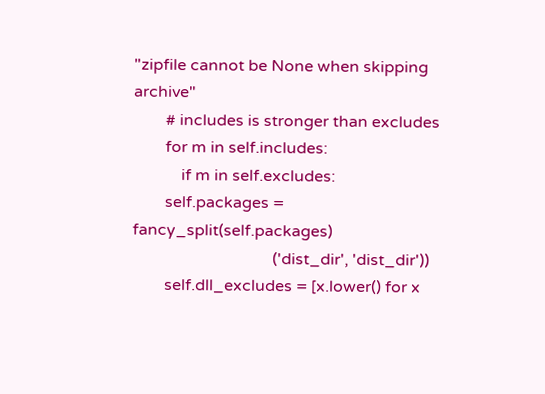"zipfile cannot be None when skipping archive"
        # includes is stronger than excludes
        for m in self.includes:
            if m in self.excludes:
        self.packages = fancy_split(self.packages)
                                   ('dist_dir', 'dist_dir'))
        self.dll_excludes = [x.lower() for x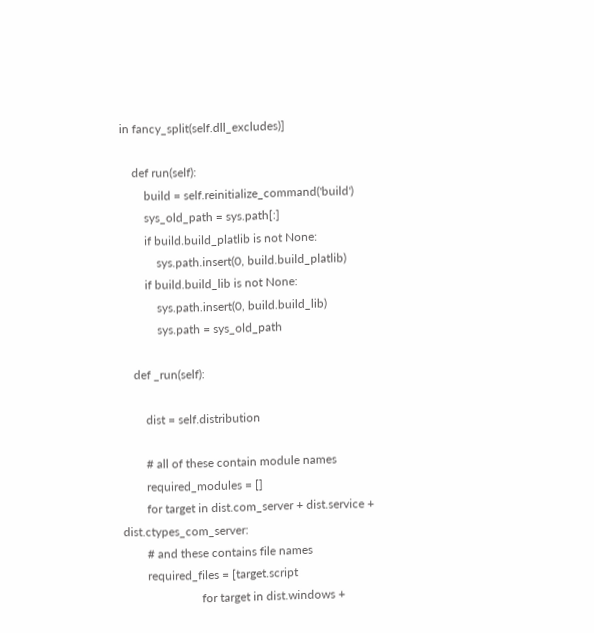in fancy_split(self.dll_excludes)]

    def run(self):
        build = self.reinitialize_command('build')
        sys_old_path = sys.path[:]
        if build.build_platlib is not None:
            sys.path.insert(0, build.build_platlib)
        if build.build_lib is not None:
            sys.path.insert(0, build.build_lib)
            sys.path = sys_old_path

    def _run(self):

        dist = self.distribution

        # all of these contain module names
        required_modules = []
        for target in dist.com_server + dist.service + dist.ctypes_com_server:
        # and these contains file names
        required_files = [target.script
                          for target in dist.windows +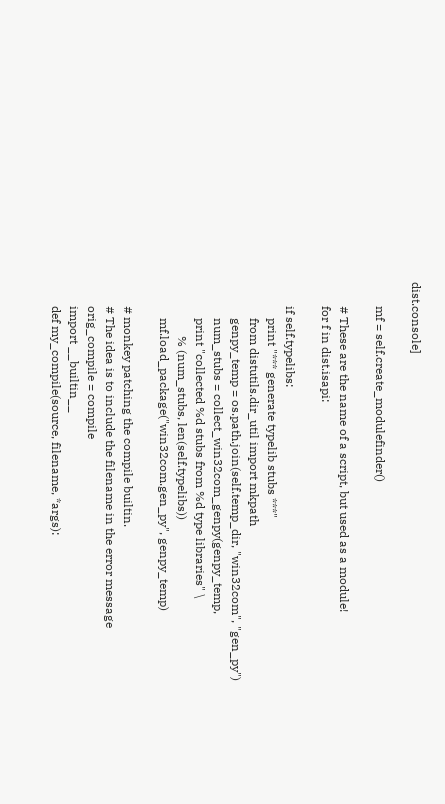dist.console]

        mf = self.create_modulefinder()

        # These are the name of a script, but used as a module!
        for f in dist.isapi:

        if self.typelibs:
            print "*** generate typelib stubs ***"
            from distutils.dir_util import mkpath
            genpy_temp = os.path.join(self.temp_dir, "win32com", "gen_py")
            num_stubs = collect_win32com_genpy(genpy_temp,
            print "collected %d stubs from %d type libraries" \
                  % (num_stubs, len(self.typelibs))
            mf.load_package("win32com.gen_py", genpy_temp)

        # monkey patching the compile builtin.
        # The idea is to include the filename in the error message
        orig_compile = compile
        import __builtin__
        def my_compile(source, filename, *args):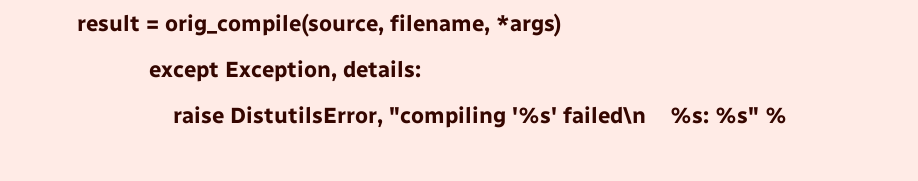result = orig_compile(source, filename, *args)
            except Exception, details:
                raise DistutilsError, "compiling '%s' failed\n    %s: %s" %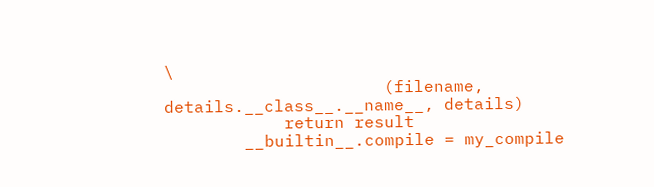\
                      (filename, details.__class__.__name__, details)
            return result
        __builtin__.compile = my_compile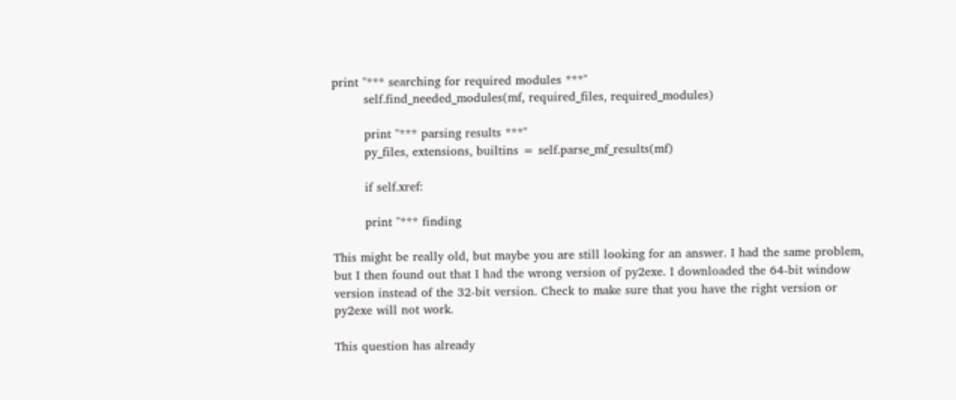print "*** searching for required modules ***"
        self.find_needed_modules(mf, required_files, required_modules)

        print "*** parsing results ***"
        py_files, extensions, builtins = self.parse_mf_results(mf)

        if self.xref:

        print "*** finding

This might be really old, but maybe you are still looking for an answer. I had the same problem, but I then found out that I had the wrong version of py2exe. I downloaded the 64-bit window version instead of the 32-bit version. Check to make sure that you have the right version or py2exe will not work.

This question has already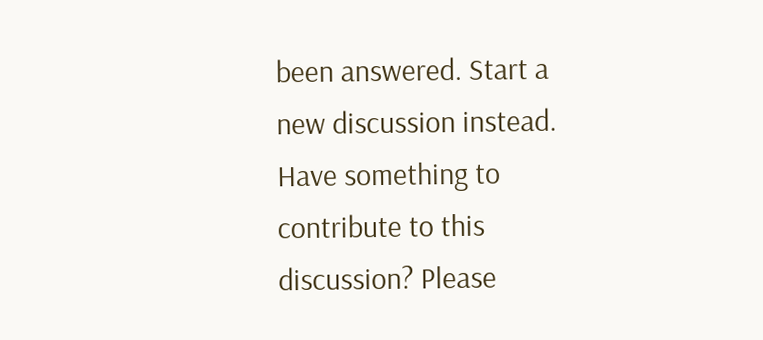been answered. Start a new discussion instead.
Have something to contribute to this discussion? Please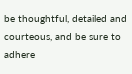be thoughtful, detailed and courteous, and be sure to adhere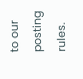to our posting rules.